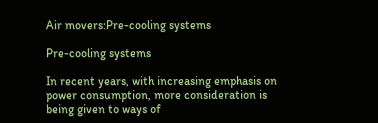Air movers:Pre-cooling systems

Pre-cooling systems

In recent years, with increasing emphasis on power consumption, more consideration is being given to ways of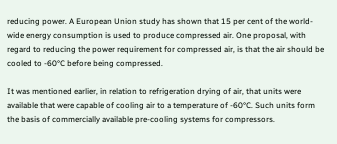reducing power. A European Union study has shown that 15 per cent of the world-wide energy consumption is used to produce compressed air. One proposal, with regard to reducing the power requirement for compressed air, is that the air should be cooled to -60°C before being compressed.

It was mentioned earlier, in relation to refrigeration drying of air, that units were available that were capable of cooling air to a temperature of -60°C. Such units form the basis of commercially available pre-cooling systems for compressors.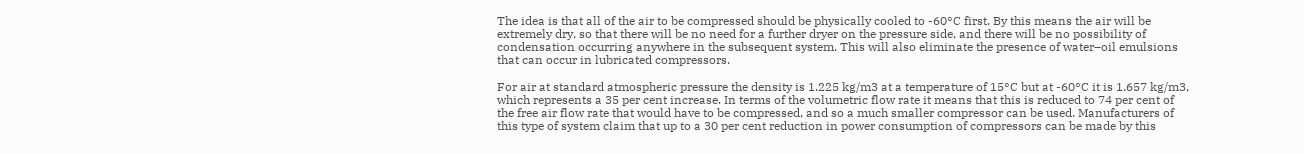The idea is that all of the air to be compressed should be physically cooled to -60°C first. By this means the air will be extremely dry, so that there will be no need for a further dryer on the pressure side, and there will be no possibility of condensation occurring anywhere in the subsequent system. This will also eliminate the presence of water–oil emulsions that can occur in lubricated compressors.

For air at standard atmospheric pressure the density is 1.225 kg/m3 at a temperature of 15°C but at -60°C it is 1.657 kg/m3, which represents a 35 per cent increase. In terms of the volumetric flow rate it means that this is reduced to 74 per cent of the free air flow rate that would have to be compressed, and so a much smaller compressor can be used. Manufacturers of this type of system claim that up to a 30 per cent reduction in power consumption of compressors can be made by this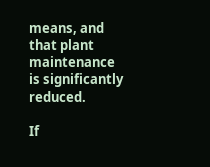means, and that plant maintenance is significantly reduced.

If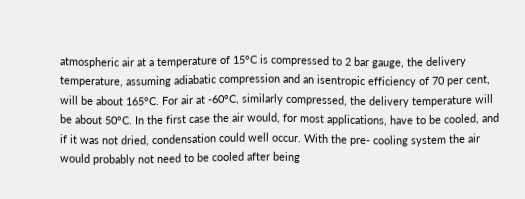atmospheric air at a temperature of 15°C is compressed to 2 bar gauge, the delivery temperature, assuming adiabatic compression and an isentropic efficiency of 70 per cent, will be about 165°C. For air at -60°C, similarly compressed, the delivery temperature will be about 50°C. In the first case the air would, for most applications, have to be cooled, and if it was not dried, condensation could well occur. With the pre- cooling system the air would probably not need to be cooled after being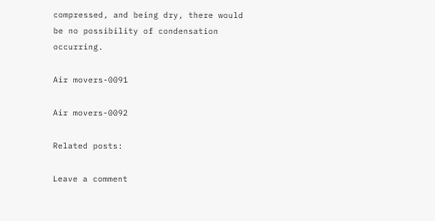compressed, and being dry, there would be no possibility of condensation occurring.

Air movers-0091

Air movers-0092

Related posts:

Leave a comment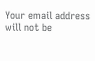Your email address will not be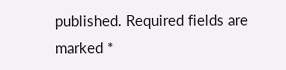published. Required fields are marked *